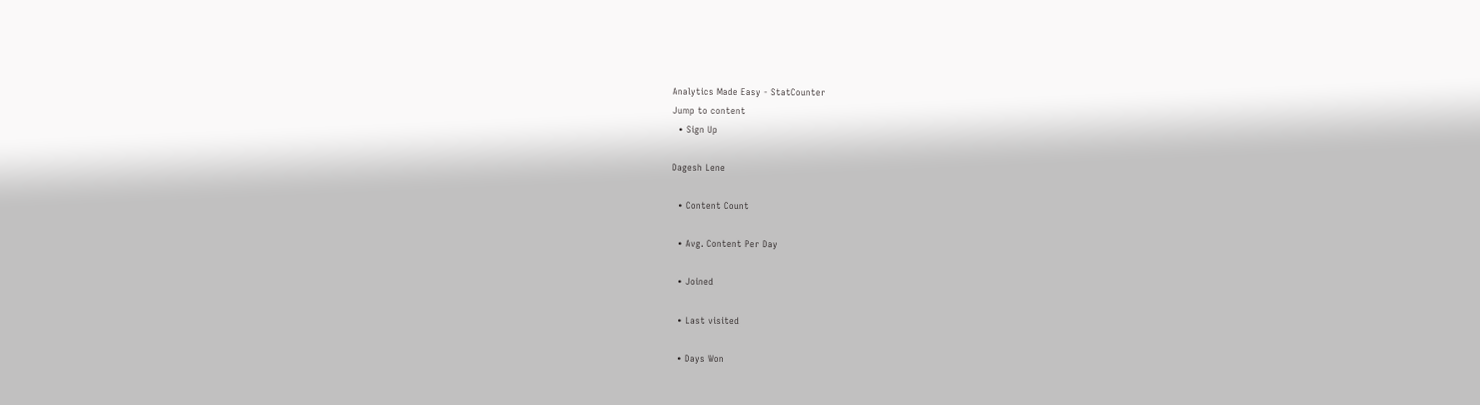Analytics Made Easy - StatCounter
Jump to content
  • Sign Up

Dagesh Lene

  • Content Count

  • Avg. Content Per Day

  • Joined

  • Last visited

  • Days Won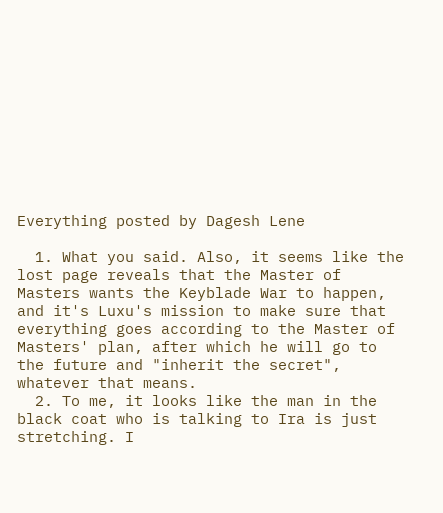Everything posted by Dagesh Lene

  1. What you said. Also, it seems like the lost page reveals that the Master of Masters wants the Keyblade War to happen, and it's Luxu's mission to make sure that everything goes according to the Master of Masters' plan, after which he will go to the future and "inherit the secret", whatever that means.
  2. To me, it looks like the man in the black coat who is talking to Ira is just stretching. I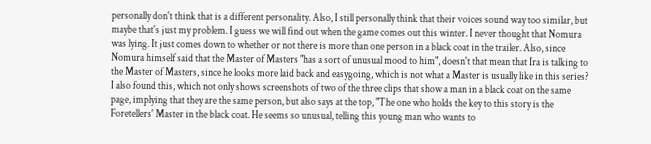personally don't think that is a different personality. Also, I still personally think that their voices sound way too similar, but maybe that's just my problem. I guess we will find out when the game comes out this winter. I never thought that Nomura was lying. It just comes down to whether or not there is more than one person in a black coat in the trailer. Also, since Nomura himself said that the Master of Masters "has a sort of unusual mood to him", doesn't that mean that Ira is talking to the Master of Masters, since he looks more laid back and easygoing, which is not what a Master is usually like in this series? I also found this, which not only shows screenshots of two of the three clips that show a man in a black coat on the same page, implying that they are the same person, but also says at the top, "The one who holds the key to this story is the Foretellers' Master in the black coat. He seems so unusual, telling this young man who wants to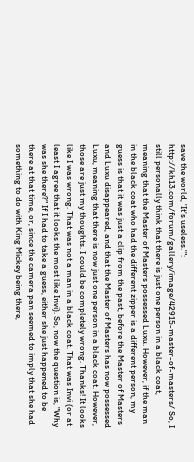save the world, 'It's useless.'": http://kh13.com/forum/gallery/image/42915-master-of-masters/ So, I still personally think that there is just one person in a black coat, meaning that the Master of Masters possessed Luxu. However, if the man in the black coat who had the different zipper is a different person, my guess is that it was just a clip from the past, before the Master of Masters and Luxu disappeared, and that the Master of Masters has now possessed Luxu, meaning that there is now just one person in a black coat. However, those are just my thoughts. I could be completely wrong. Thanks! It looks like I was wrong. That was not a man in a black coat. That was Invi (or at least I agree that it looks the most like Invi). So, now the question is, "Why was she there?" If I had to take a guess, either she just happened to be there at that time, or, since the camera pan seemed to imply that she had something to do with King Mickey being there,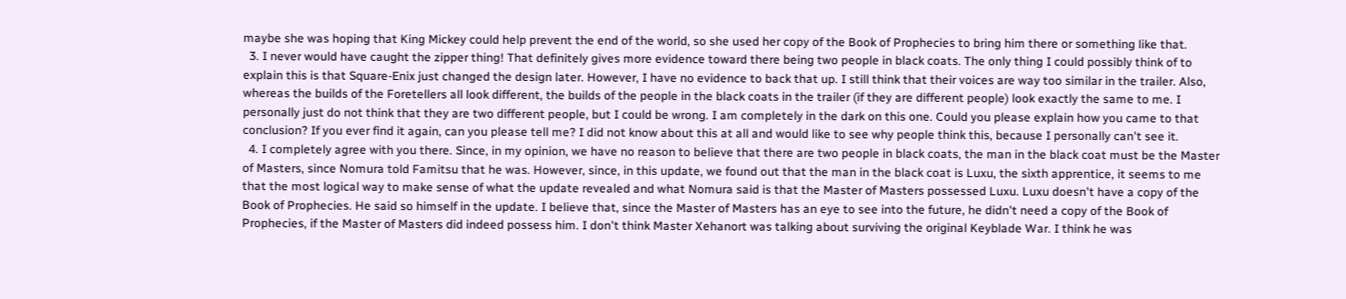maybe she was hoping that King Mickey could help prevent the end of the world, so she used her copy of the Book of Prophecies to bring him there or something like that.
  3. I never would have caught the zipper thing! That definitely gives more evidence toward there being two people in black coats. The only thing I could possibly think of to explain this is that Square-Enix just changed the design later. However, I have no evidence to back that up. I still think that their voices are way too similar in the trailer. Also, whereas the builds of the Foretellers all look different, the builds of the people in the black coats in the trailer (if they are different people) look exactly the same to me. I personally just do not think that they are two different people, but I could be wrong. I am completely in the dark on this one. Could you please explain how you came to that conclusion? If you ever find it again, can you please tell me? I did not know about this at all and would like to see why people think this, because I personally can't see it.
  4. I completely agree with you there. Since, in my opinion, we have no reason to believe that there are two people in black coats, the man in the black coat must be the Master of Masters, since Nomura told Famitsu that he was. However, since, in this update, we found out that the man in the black coat is Luxu, the sixth apprentice, it seems to me that the most logical way to make sense of what the update revealed and what Nomura said is that the Master of Masters possessed Luxu. Luxu doesn't have a copy of the Book of Prophecies. He said so himself in the update. I believe that, since the Master of Masters has an eye to see into the future, he didn't need a copy of the Book of Prophecies, if the Master of Masters did indeed possess him. I don't think Master Xehanort was talking about surviving the original Keyblade War. I think he was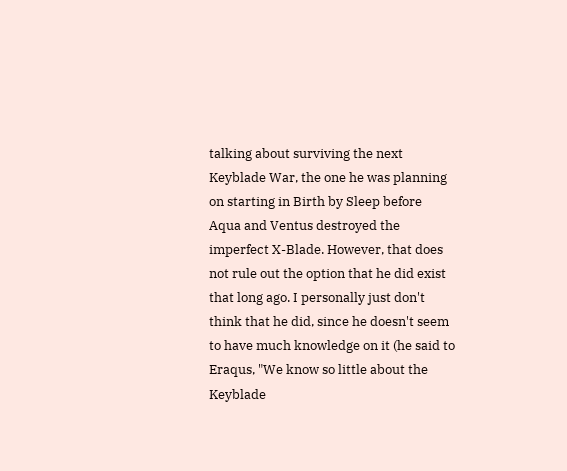talking about surviving the next Keyblade War, the one he was planning on starting in Birth by Sleep before Aqua and Ventus destroyed the imperfect X-Blade. However, that does not rule out the option that he did exist that long ago. I personally just don't think that he did, since he doesn't seem to have much knowledge on it (he said to Eraqus, "We know so little about the Keyblade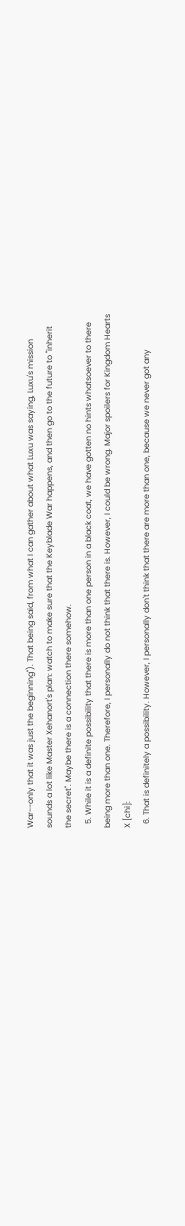War--only that it was just the beginning"). That being said, from what I can gather about what Luxu was saying, Luxu's mission sounds a lot like Master Xehanort's plan: watch to make sure that the Keyblade War happens, and then go to the future to "inherit the secret". Maybe there is a connection there somehow.
  5. While it is a definite possibility that there is more than one person in a black coat, we have gotten no hints whatsoever to there being more than one. Therefore, I personally do not think that there is. However, I could be wrong. Major spoilers for Kingdom Hearts X [chi]:
  6. That is definitely a possibility. However, I personally don't think that there are more than one, because we never got any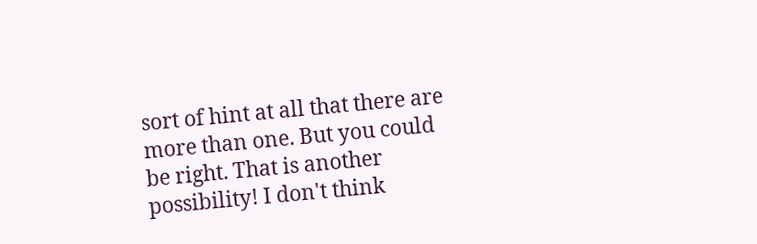sort of hint at all that there are more than one. But you could be right. That is another possibility! I don't think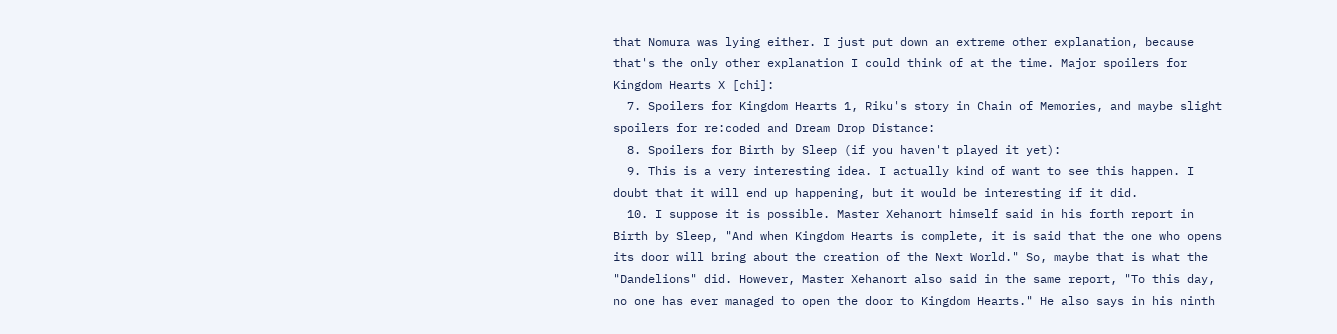that Nomura was lying either. I just put down an extreme other explanation, because that's the only other explanation I could think of at the time. Major spoilers for Kingdom Hearts X [chi]:
  7. Spoilers for Kingdom Hearts 1, Riku's story in Chain of Memories, and maybe slight spoilers for re:coded and Dream Drop Distance:
  8. Spoilers for Birth by Sleep (if you haven't played it yet):
  9. This is a very interesting idea. I actually kind of want to see this happen. I doubt that it will end up happening, but it would be interesting if it did.
  10. I suppose it is possible. Master Xehanort himself said in his forth report in Birth by Sleep, "And when Kingdom Hearts is complete, it is said that the one who opens its door will bring about the creation of the Next World." So, maybe that is what the "Dandelions" did. However, Master Xehanort also said in the same report, "To this day, no one has ever managed to open the door to Kingdom Hearts." He also says in his ninth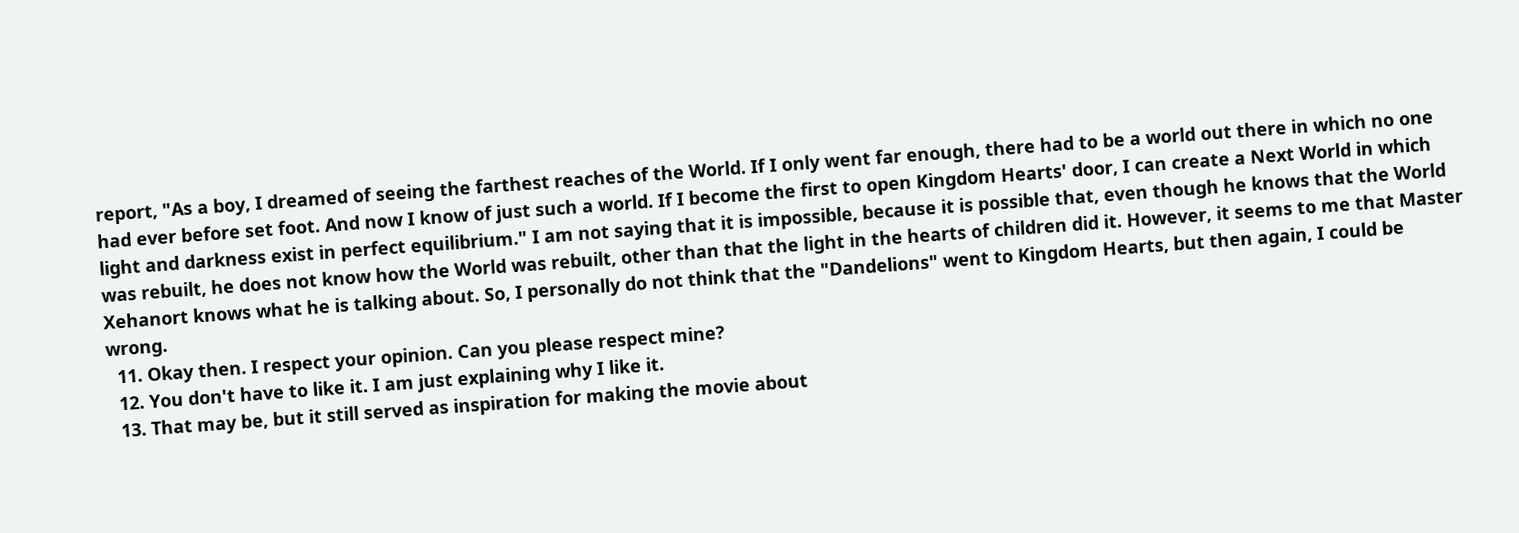report, "As a boy, I dreamed of seeing the farthest reaches of the World. If I only went far enough, there had to be a world out there in which no one had ever before set foot. And now I know of just such a world. If I become the first to open Kingdom Hearts' door, I can create a Next World in which light and darkness exist in perfect equilibrium." I am not saying that it is impossible, because it is possible that, even though he knows that the World was rebuilt, he does not know how the World was rebuilt, other than that the light in the hearts of children did it. However, it seems to me that Master Xehanort knows what he is talking about. So, I personally do not think that the "Dandelions" went to Kingdom Hearts, but then again, I could be wrong.
  11. Okay then. I respect your opinion. Can you please respect mine?
  12. You don't have to like it. I am just explaining why I like it.
  13. That may be, but it still served as inspiration for making the movie about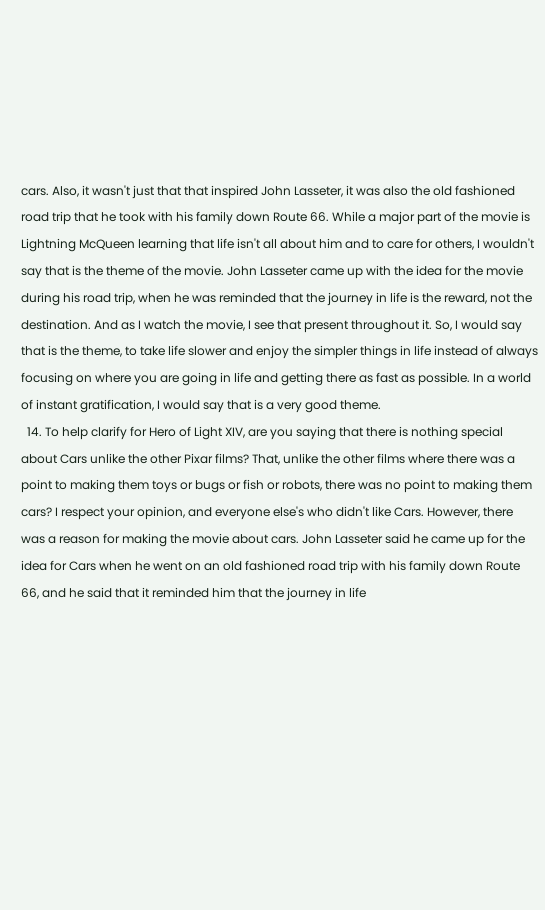cars. Also, it wasn't just that that inspired John Lasseter, it was also the old fashioned road trip that he took with his family down Route 66. While a major part of the movie is Lightning McQueen learning that life isn't all about him and to care for others, I wouldn't say that is the theme of the movie. John Lasseter came up with the idea for the movie during his road trip, when he was reminded that the journey in life is the reward, not the destination. And as I watch the movie, I see that present throughout it. So, I would say that is the theme, to take life slower and enjoy the simpler things in life instead of always focusing on where you are going in life and getting there as fast as possible. In a world of instant gratification, I would say that is a very good theme.
  14. To help clarify for Hero of Light XIV, are you saying that there is nothing special about Cars unlike the other Pixar films? That, unlike the other films where there was a point to making them toys or bugs or fish or robots, there was no point to making them cars? I respect your opinion, and everyone else's who didn't like Cars. However, there was a reason for making the movie about cars. John Lasseter said he came up for the idea for Cars when he went on an old fashioned road trip with his family down Route 66, and he said that it reminded him that the journey in life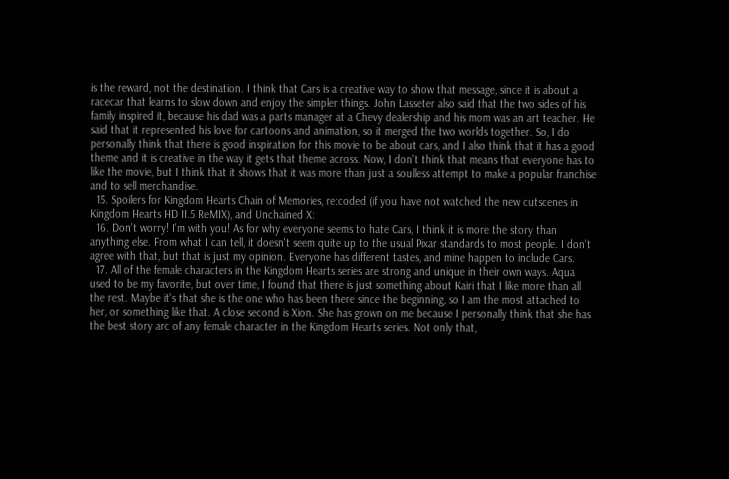is the reward, not the destination. I think that Cars is a creative way to show that message, since it is about a racecar that learns to slow down and enjoy the simpler things. John Lasseter also said that the two sides of his family inspired it, because his dad was a parts manager at a Chevy dealership and his mom was an art teacher. He said that it represented his love for cartoons and animation, so it merged the two worlds together. So, I do personally think that there is good inspiration for this movie to be about cars, and I also think that it has a good theme and it is creative in the way it gets that theme across. Now, I don't think that means that everyone has to like the movie, but I think that it shows that it was more than just a soulless attempt to make a popular franchise and to sell merchandise.
  15. Spoilers for Kingdom Hearts Chain of Memories, re:coded (if you have not watched the new cutscenes in Kingdom Hearts HD II.5 ReMIX), and Unchained X:
  16. Don't worry! I'm with you! As for why everyone seems to hate Cars, I think it is more the story than anything else. From what I can tell, it doesn't seem quite up to the usual Pixar standards to most people. I don't agree with that, but that is just my opinion. Everyone has different tastes, and mine happen to include Cars.
  17. All of the female characters in the Kingdom Hearts series are strong and unique in their own ways. Aqua used to be my favorite, but over time, I found that there is just something about Kairi that I like more than all the rest. Maybe it's that she is the one who has been there since the beginning, so I am the most attached to her, or something like that. A close second is Xion. She has grown on me because I personally think that she has the best story arc of any female character in the Kingdom Hearts series. Not only that,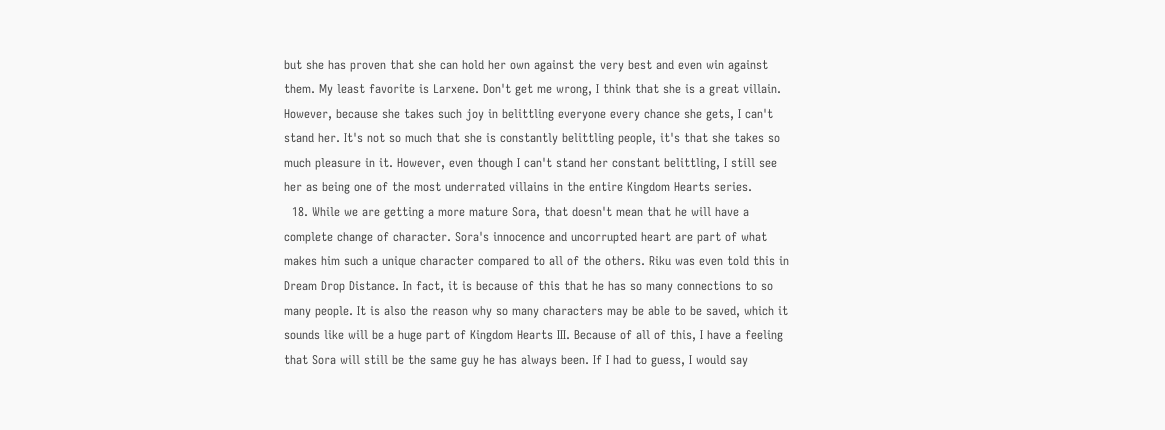but she has proven that she can hold her own against the very best and even win against them. My least favorite is Larxene. Don't get me wrong, I think that she is a great villain. However, because she takes such joy in belittling everyone every chance she gets, I can't stand her. It's not so much that she is constantly belittling people, it's that she takes so much pleasure in it. However, even though I can't stand her constant belittling, I still see her as being one of the most underrated villains in the entire Kingdom Hearts series.
  18. While we are getting a more mature Sora, that doesn't mean that he will have a complete change of character. Sora's innocence and uncorrupted heart are part of what makes him such a unique character compared to all of the others. Riku was even told this in Dream Drop Distance. In fact, it is because of this that he has so many connections to so many people. It is also the reason why so many characters may be able to be saved, which it sounds like will be a huge part of Kingdom Hearts III. Because of all of this, I have a feeling that Sora will still be the same guy he has always been. If I had to guess, I would say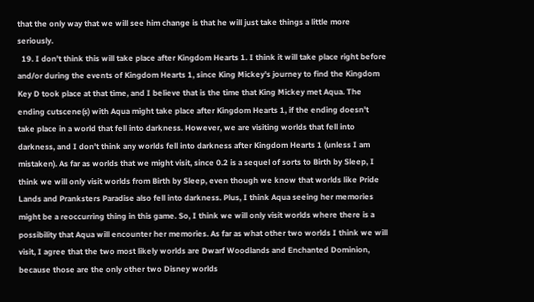that the only way that we will see him change is that he will just take things a little more seriously.
  19. I don't think this will take place after Kingdom Hearts 1. I think it will take place right before and/or during the events of Kingdom Hearts 1, since King Mickey's journey to find the Kingdom Key D took place at that time, and I believe that is the time that King Mickey met Aqua. The ending cutscene(s) with Aqua might take place after Kingdom Hearts 1, if the ending doesn't take place in a world that fell into darkness. However, we are visiting worlds that fell into darkness, and I don't think any worlds fell into darkness after Kingdom Hearts 1 (unless I am mistaken). As far as worlds that we might visit, since 0.2 is a sequel of sorts to Birth by Sleep, I think we will only visit worlds from Birth by Sleep, even though we know that worlds like Pride Lands and Pranksters Paradise also fell into darkness. Plus, I think Aqua seeing her memories might be a reoccurring thing in this game. So, I think we will only visit worlds where there is a possibility that Aqua will encounter her memories. As far as what other two worlds I think we will visit, I agree that the two most likely worlds are Dwarf Woodlands and Enchanted Dominion, because those are the only other two Disney worlds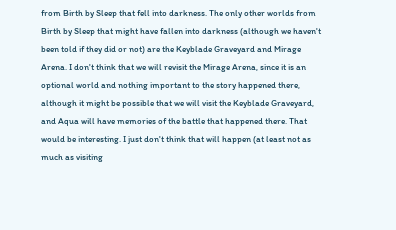from Birth by Sleep that fell into darkness. The only other worlds from Birth by Sleep that might have fallen into darkness (although we haven't been told if they did or not) are the Keyblade Graveyard and Mirage Arena. I don't think that we will revisit the Mirage Arena, since it is an optional world and nothing important to the story happened there, although it might be possible that we will visit the Keyblade Graveyard, and Aqua will have memories of the battle that happened there. That would be interesting. I just don't think that will happen (at least not as much as visiting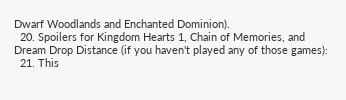Dwarf Woodlands and Enchanted Dominion).
  20. Spoilers for Kingdom Hearts 1, Chain of Memories, and Dream Drop Distance (if you haven't played any of those games):
  21. This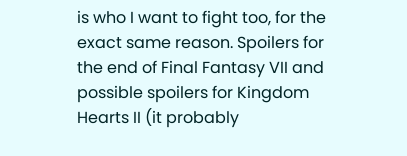is who I want to fight too, for the exact same reason. Spoilers for the end of Final Fantasy VII and possible spoilers for Kingdom Hearts II (it probably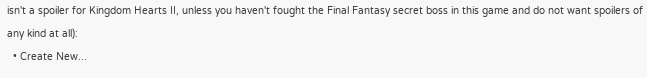isn't a spoiler for Kingdom Hearts II, unless you haven't fought the Final Fantasy secret boss in this game and do not want spoilers of any kind at all):
  • Create New...